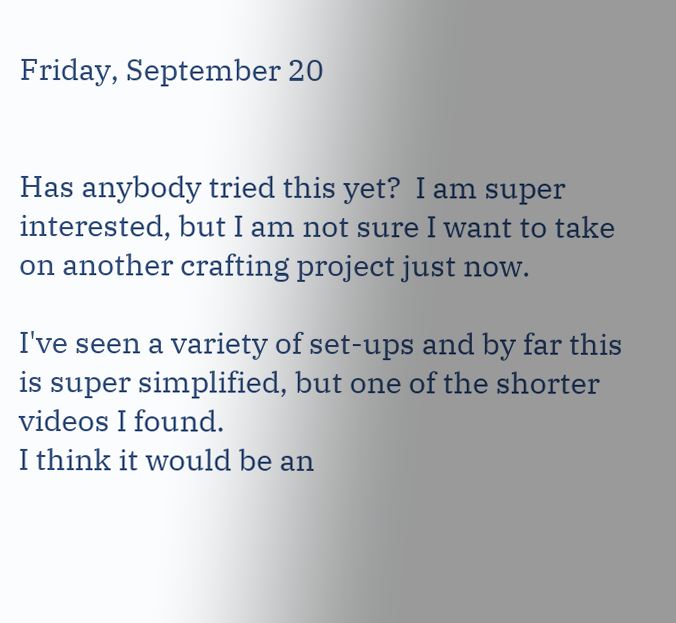Friday, September 20


Has anybody tried this yet?  I am super interested, but I am not sure I want to take on another crafting project just now.

I've seen a variety of set-ups and by far this is super simplified, but one of the shorter videos I found.
I think it would be an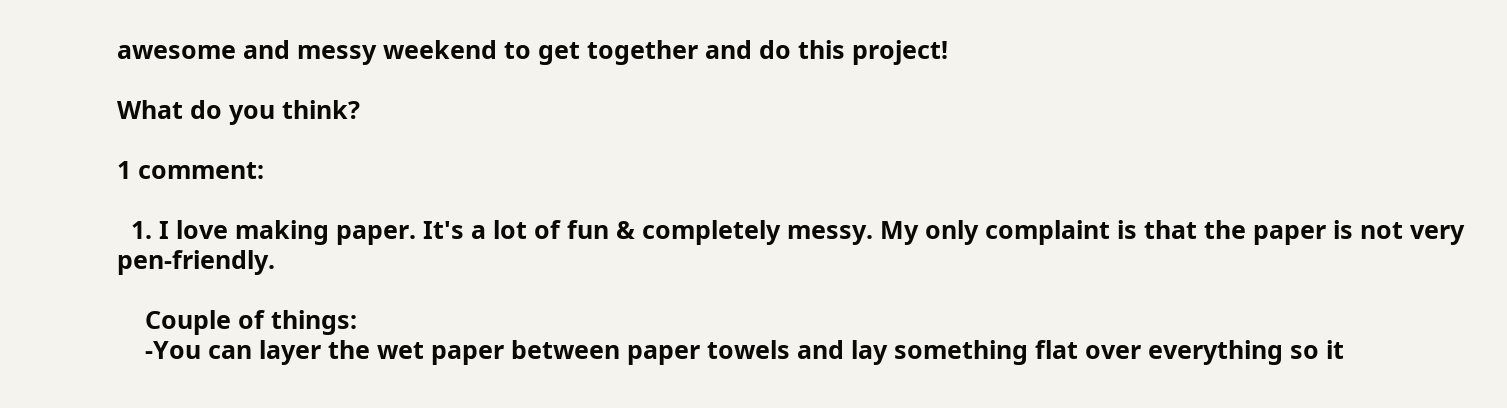awesome and messy weekend to get together and do this project!

What do you think?

1 comment:

  1. I love making paper. It's a lot of fun & completely messy. My only complaint is that the paper is not very pen-friendly.

    Couple of things:
    -You can layer the wet paper between paper towels and lay something flat over everything so it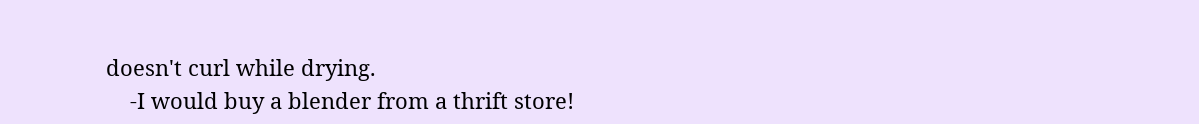doesn't curl while drying.
    -I would buy a blender from a thrift store!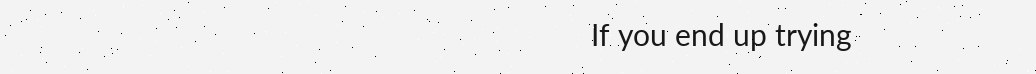If you end up trying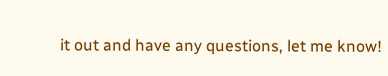it out and have any questions, let me know!